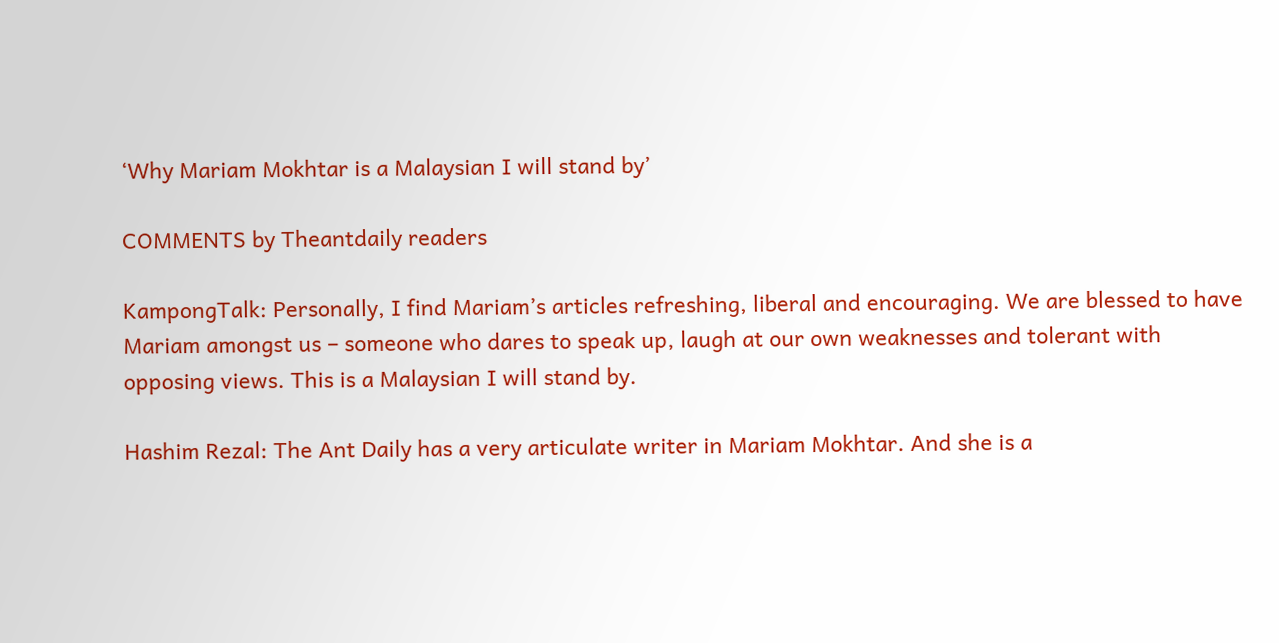‘Why Mariam Mokhtar is a Malaysian I will stand by’

COMMENTS by Theantdaily readers

KampongTalk: Personally, I find Mariam’s articles refreshing, liberal and encouraging. We are blessed to have Mariam amongst us – someone who dares to speak up, laugh at our own weaknesses and tolerant with opposing views. This is a Malaysian I will stand by.

Hashim Rezal: The Ant Daily has a very articulate writer in Mariam Mokhtar. And she is a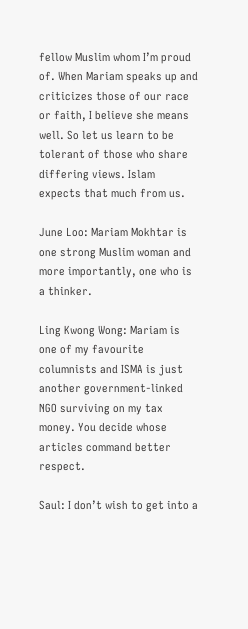fellow Muslim whom I’m proud of. When Mariam speaks up and criticizes those of our race or faith, I believe she means well. So let us learn to be tolerant of those who share differing views. Islam expects that much from us.

June Loo: Mariam Mokhtar is one strong Muslim woman and more importantly, one who is a thinker.

Ling Kwong Wong: Mariam is one of my favourite columnists and ISMA is just another government-linked NGO surviving on my tax money. You decide whose articles command better respect.

Saul: I don’t wish to get into a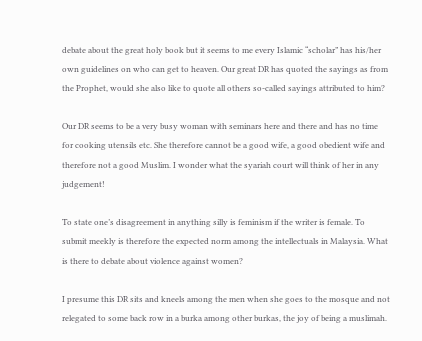debate about the great holy book but it seems to me every Islamic “scholar” has his/her own guidelines on who can get to heaven. Our great DR has quoted the sayings as from the Prophet, would she also like to quote all others so-called sayings attributed to him?

Our DR seems to be a very busy woman with seminars here and there and has no time for cooking utensils etc. She therefore cannot be a good wife, a good obedient wife and therefore not a good Muslim. I wonder what the syariah court will think of her in any judgement!

To state one’s disagreement in anything silly is feminism if the writer is female. To submit meekly is therefore the expected norm among the intellectuals in Malaysia. What is there to debate about violence against women?

I presume this DR sits and kneels among the men when she goes to the mosque and not relegated to some back row in a burka among other burkas, the joy of being a muslimah.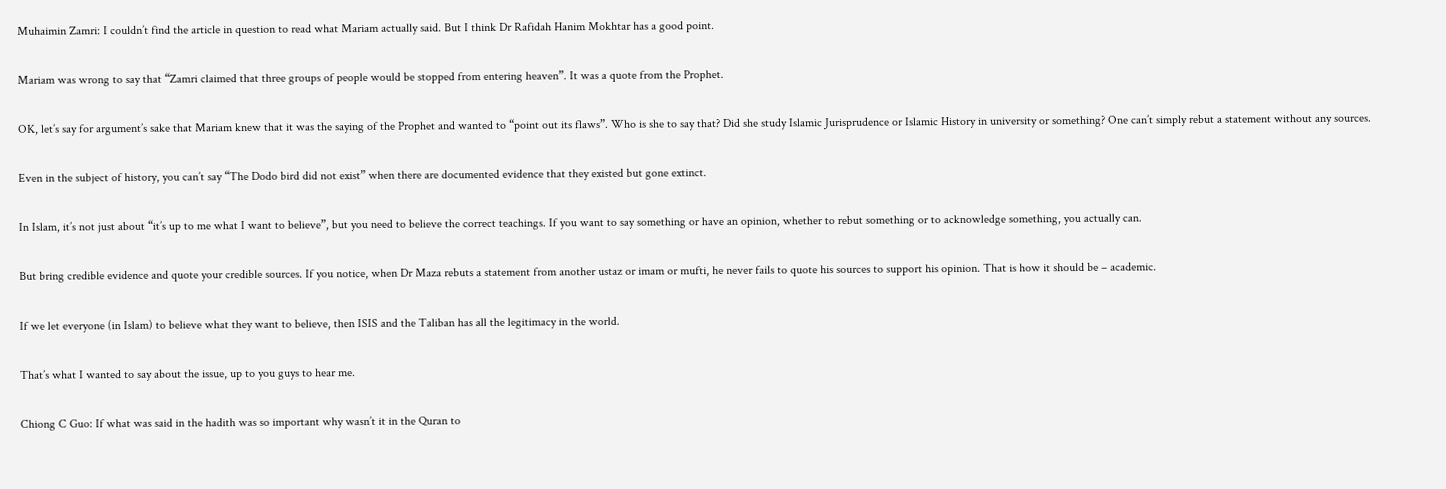Muhaimin Zamri: I couldn’t find the article in question to read what Mariam actually said. But I think Dr Rafidah Hanim Mokhtar has a good point.

Mariam was wrong to say that “Zamri claimed that three groups of people would be stopped from entering heaven”. It was a quote from the Prophet.

OK, let’s say for argument’s sake that Mariam knew that it was the saying of the Prophet and wanted to “point out its flaws”. Who is she to say that? Did she study Islamic Jurisprudence or Islamic History in university or something? One can’t simply rebut a statement without any sources.

Even in the subject of history, you can’t say “The Dodo bird did not exist” when there are documented evidence that they existed but gone extinct.

In Islam, it’s not just about “it’s up to me what I want to believe”, but you need to believe the correct teachings. If you want to say something or have an opinion, whether to rebut something or to acknowledge something, you actually can.

But bring credible evidence and quote your credible sources. If you notice, when Dr Maza rebuts a statement from another ustaz or imam or mufti, he never fails to quote his sources to support his opinion. That is how it should be – academic.

If we let everyone (in Islam) to believe what they want to believe, then ISIS and the Taliban has all the legitimacy in the world.

That’s what I wanted to say about the issue, up to you guys to hear me.

Chiong C Guo: If what was said in the hadith was so important why wasn’t it in the Quran to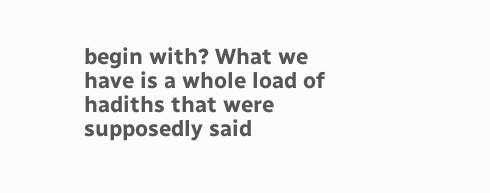begin with? What we have is a whole load of hadiths that were supposedly said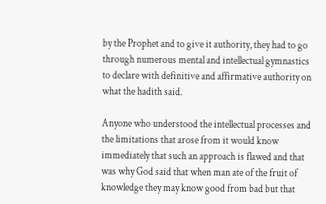by the Prophet and to give it authority, they had to go through numerous mental and intellectual gymnastics to declare with definitive and affirmative authority on what the hadith said.

Anyone who understood the intellectual processes and the limitations that arose from it would know immediately that such an approach is flawed and that was why God said that when man ate of the fruit of knowledge they may know good from bad but that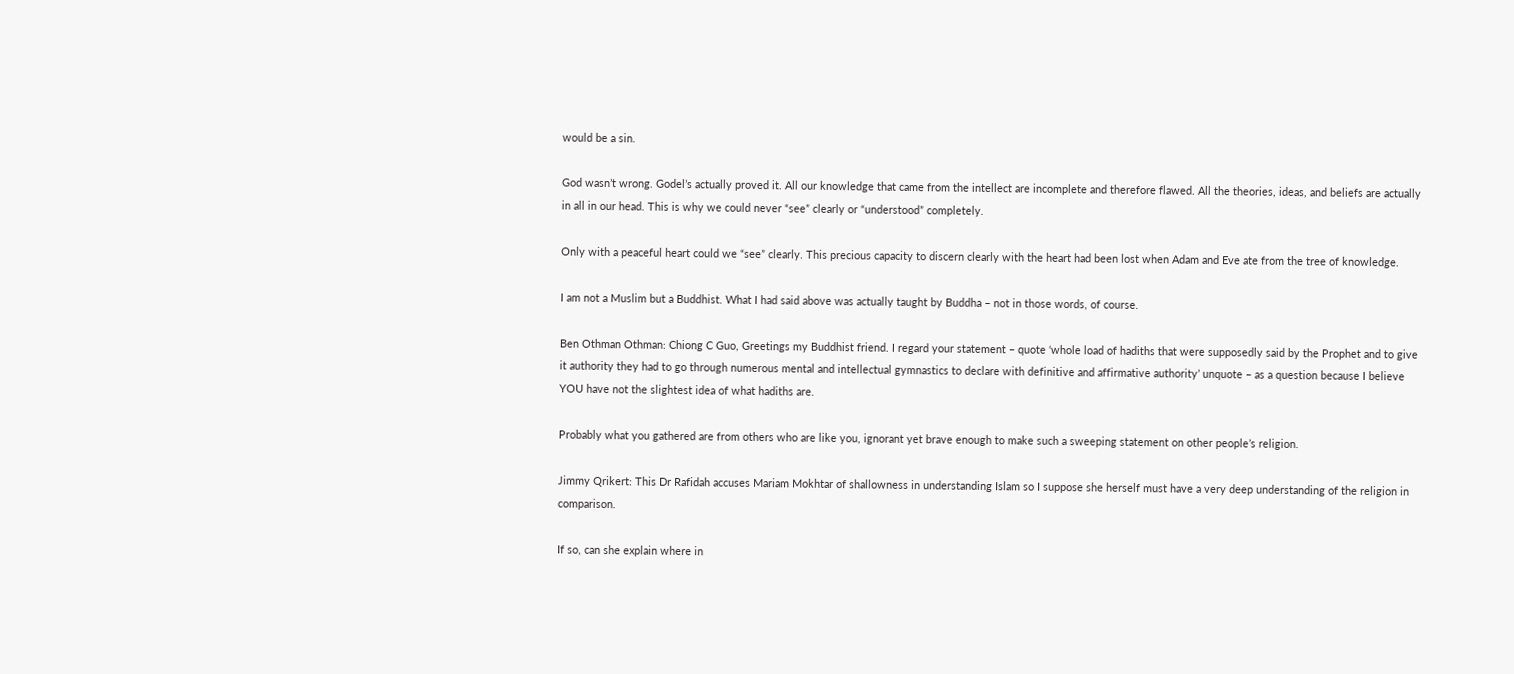would be a sin.

God wasn’t wrong. Godel’s actually proved it. All our knowledge that came from the intellect are incomplete and therefore flawed. All the theories, ideas, and beliefs are actually in all in our head. This is why we could never “see” clearly or “understood” completely.

Only with a peaceful heart could we “see” clearly. This precious capacity to discern clearly with the heart had been lost when Adam and Eve ate from the tree of knowledge.

I am not a Muslim but a Buddhist. What I had said above was actually taught by Buddha – not in those words, of course.

Ben Othman Othman: Chiong C Guo, Greetings my Buddhist friend. I regard your statement – quote ‘whole load of hadiths that were supposedly said by the Prophet and to give it authority they had to go through numerous mental and intellectual gymnastics to declare with definitive and affirmative authority’ unquote – as a question because I believe YOU have not the slightest idea of what hadiths are.

Probably what you gathered are from others who are like you, ignorant yet brave enough to make such a sweeping statement on other people’s religion.

Jimmy Qrikert: This Dr Rafidah accuses Mariam Mokhtar of shallowness in understanding Islam so I suppose she herself must have a very deep understanding of the religion in comparison.

If so, can she explain where in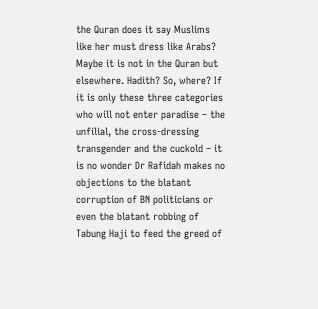the Quran does it say Muslims like her must dress like Arabs? Maybe it is not in the Quran but elsewhere. Hadith? So, where? If it is only these three categories who will not enter paradise – the unfilial, the cross-dressing transgender and the cuckold – it is no wonder Dr Rafidah makes no objections to the blatant corruption of BN politicians or even the blatant robbing of Tabung Haji to feed the greed of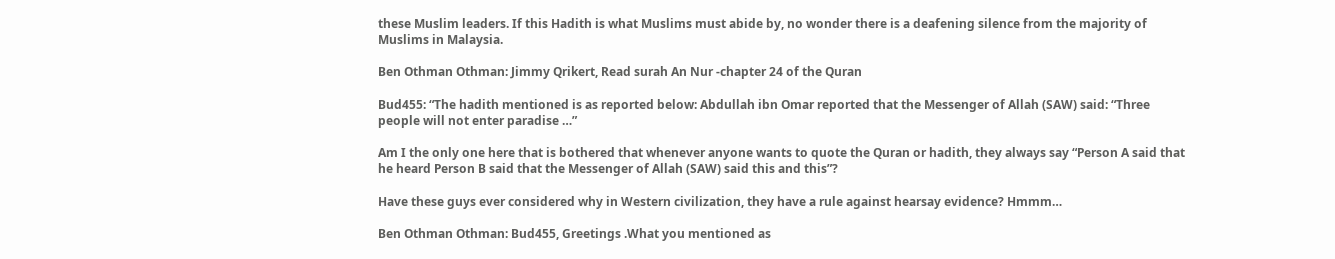these Muslim leaders. If this Hadith is what Muslims must abide by, no wonder there is a deafening silence from the majority of Muslims in Malaysia.

Ben Othman Othman: Jimmy Qrikert, Read surah An Nur -chapter 24 of the Quran

Bud455: “The hadith mentioned is as reported below: Abdullah ibn Omar reported that the Messenger of Allah (SAW) said: “Three people will not enter paradise …”

Am I the only one here that is bothered that whenever anyone wants to quote the Quran or hadith, they always say “Person A said that he heard Person B said that the Messenger of Allah (SAW) said this and this”?

Have these guys ever considered why in Western civilization, they have a rule against hearsay evidence? Hmmm…

Ben Othman Othman: Bud455, Greetings .What you mentioned as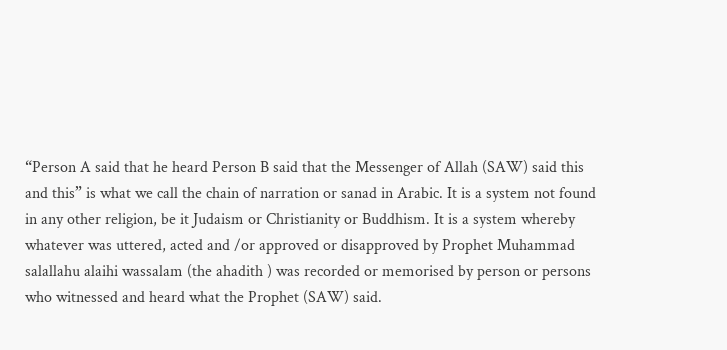“Person A said that he heard Person B said that the Messenger of Allah (SAW) said this and this” is what we call the chain of narration or sanad in Arabic. It is a system not found in any other religion, be it Judaism or Christianity or Buddhism. It is a system whereby whatever was uttered, acted and /or approved or disapproved by Prophet Muhammad salallahu alaihi wassalam (the ahadith ) was recorded or memorised by person or persons who witnessed and heard what the Prophet (SAW) said.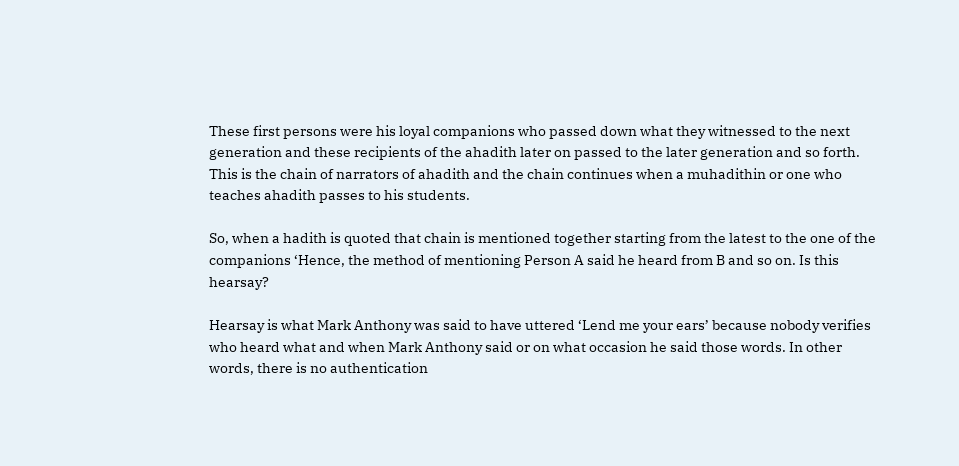These first persons were his loyal companions who passed down what they witnessed to the next generation and these recipients of the ahadith later on passed to the later generation and so forth. This is the chain of narrators of ahadith and the chain continues when a muhadithin or one who teaches ahadith passes to his students.

So, when a hadith is quoted that chain is mentioned together starting from the latest to the one of the companions ‘Hence, the method of mentioning Person A said he heard from B and so on. Is this hearsay?

Hearsay is what Mark Anthony was said to have uttered ‘Lend me your ears’ because nobody verifies who heard what and when Mark Anthony said or on what occasion he said those words. In other words, there is no authentication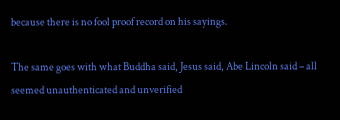because there is no fool proof record on his sayings.

The same goes with what Buddha said, Jesus said, Abe Lincoln said – all seemed unauthenticated and unverified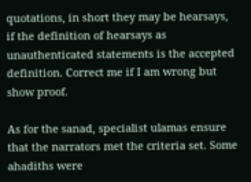quotations, in short they may be hearsays, if the definition of hearsays as unauthenticated statements is the accepted definition. Correct me if I am wrong but show proof.

As for the sanad, specialist ulamas ensure that the narrators met the criteria set. Some ahadiths were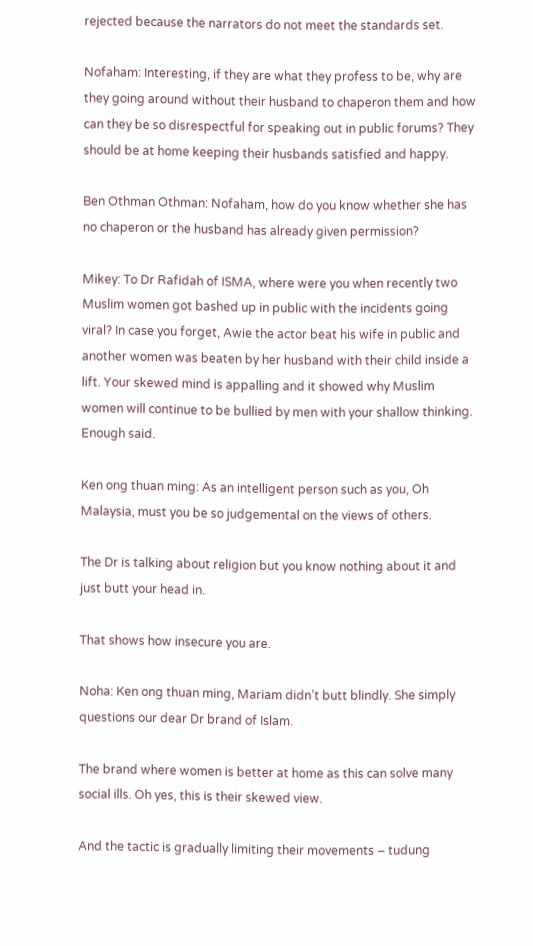rejected because the narrators do not meet the standards set.

Nofaham: Interesting, if they are what they profess to be, why are they going around without their husband to chaperon them and how can they be so disrespectful for speaking out in public forums? They should be at home keeping their husbands satisfied and happy.

Ben Othman Othman: Nofaham, how do you know whether she has no chaperon or the husband has already given permission?

Mikey: To Dr Rafidah of ISMA, where were you when recently two Muslim women got bashed up in public with the incidents going viral? In case you forget, Awie the actor beat his wife in public and another women was beaten by her husband with their child inside a lift. Your skewed mind is appalling and it showed why Muslim women will continue to be bullied by men with your shallow thinking. Enough said.

Ken ong thuan ming: As an intelligent person such as you, Oh Malaysia, must you be so judgemental on the views of others.

The Dr is talking about religion but you know nothing about it and just butt your head in.

That shows how insecure you are.

Noha: Ken ong thuan ming, Mariam didn’t butt blindly. She simply questions our dear Dr brand of Islam.

The brand where women is better at home as this can solve many social ills. Oh yes, this is their skewed view.

And the tactic is gradually limiting their movements – tudung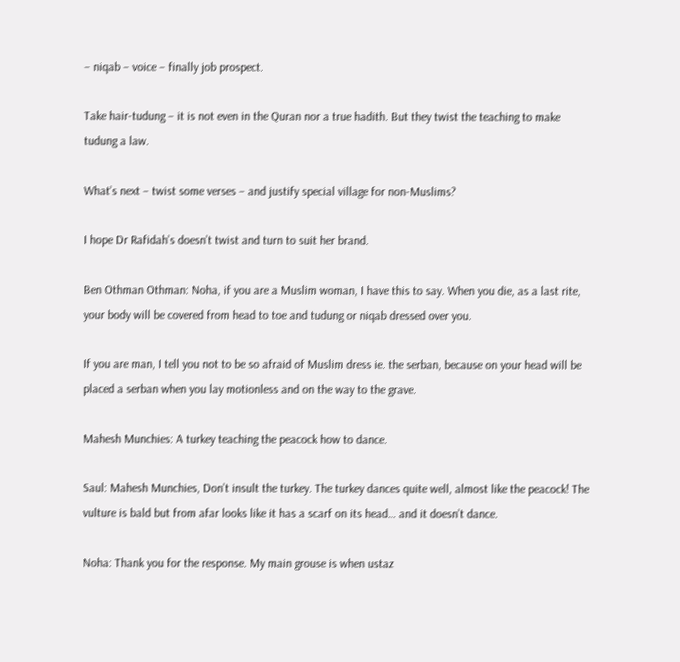– niqab – voice – finally job prospect.

Take hair-tudung – it is not even in the Quran nor a true hadith. But they twist the teaching to make tudung a law.

What’s next – twist some verses – and justify special village for non-Muslims?

I hope Dr Rafidah’s doesn’t twist and turn to suit her brand.

Ben Othman Othman: Noha, if you are a Muslim woman, I have this to say. When you die, as a last rite, your body will be covered from head to toe and tudung or niqab dressed over you.

If you are man, I tell you not to be so afraid of Muslim dress ie. the serban, because on your head will be placed a serban when you lay motionless and on the way to the grave.

Mahesh Munchies: A turkey teaching the peacock how to dance.

Saul: Mahesh Munchies, Don’t insult the turkey. The turkey dances quite well, almost like the peacock! The vulture is bald but from afar looks like it has a scarf on its head… and it doesn’t dance.

Noha: Thank you for the response. My main grouse is when ustaz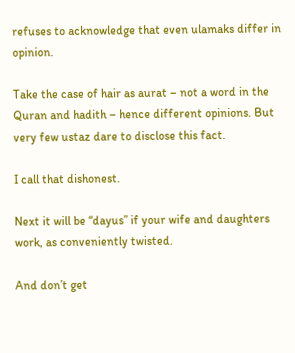refuses to acknowledge that even ulamaks differ in opinion.

Take the case of hair as aurat – not a word in the Quran and hadith – hence different opinions. But very few ustaz dare to disclose this fact.

I call that dishonest.

Next it will be “dayus” if your wife and daughters work, as conveniently twisted.

And don’t get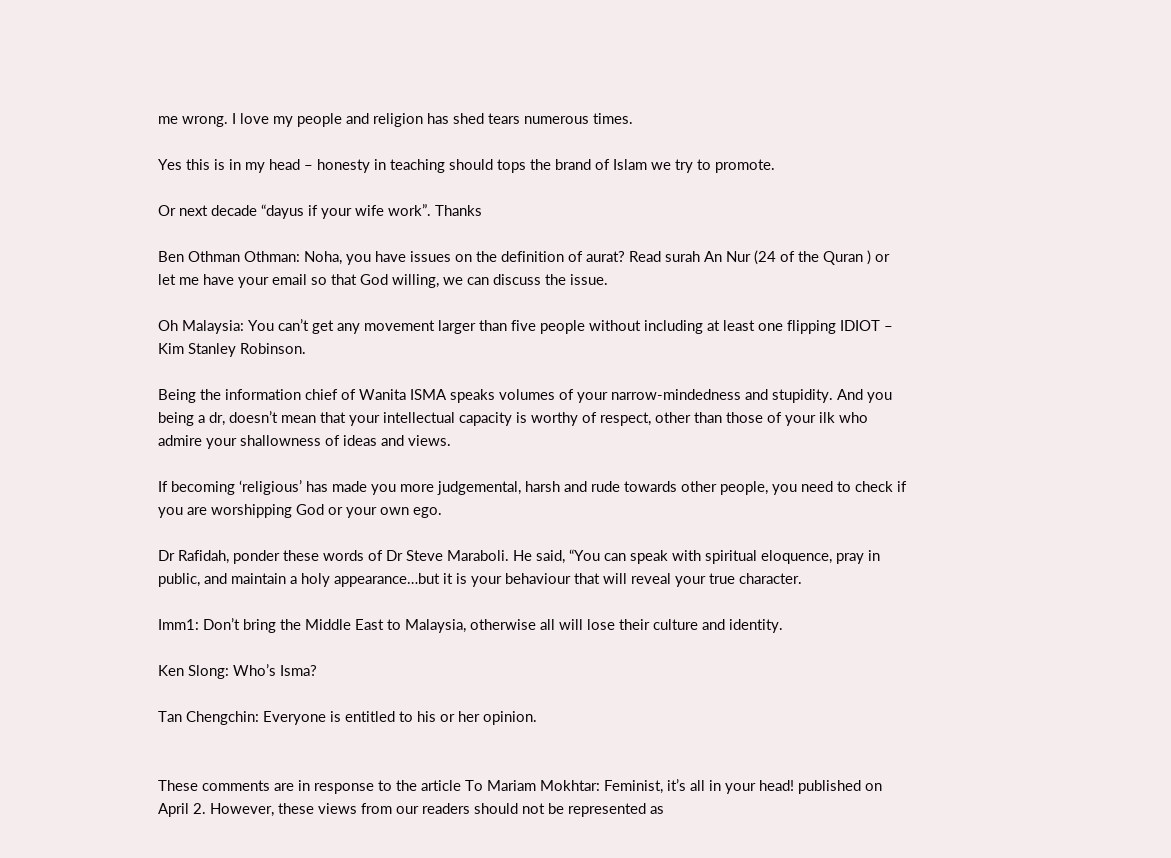me wrong. I love my people and religion has shed tears numerous times.

Yes this is in my head – honesty in teaching should tops the brand of Islam we try to promote.

Or next decade “dayus if your wife work”. Thanks

Ben Othman Othman: Noha, you have issues on the definition of aurat? Read surah An Nur (24 of the Quran ) or let me have your email so that God willing, we can discuss the issue.

Oh Malaysia: You can’t get any movement larger than five people without including at least one flipping IDIOT – Kim Stanley Robinson.

Being the information chief of Wanita ISMA speaks volumes of your narrow-mindedness and stupidity. And you being a dr, doesn’t mean that your intellectual capacity is worthy of respect, other than those of your ilk who admire your shallowness of ideas and views.

If becoming ‘religious’ has made you more judgemental, harsh and rude towards other people, you need to check if you are worshipping God or your own ego.

Dr Rafidah, ponder these words of Dr Steve Maraboli. He said, “You can speak with spiritual eloquence, pray in public, and maintain a holy appearance…but it is your behaviour that will reveal your true character.

Imm1: Don’t bring the Middle East to Malaysia, otherwise all will lose their culture and identity.

Ken Slong: Who’s Isma?

Tan Chengchin: Everyone is entitled to his or her opinion.


These comments are in response to the article To Mariam Mokhtar: Feminist, it’s all in your head! published on April 2. However, these views from our readers should not be represented as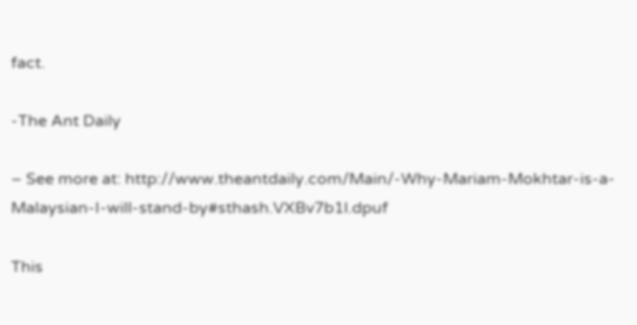fact.

-The Ant Daily

– See more at: http://www.theantdaily.com/Main/-Why-Mariam-Mokhtar-is-a-Malaysian-I-will-stand-by#sthash.VXBv7b1l.dpuf

This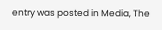entry was posted in Media, The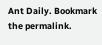Ant Daily. Bookmark the permalink.